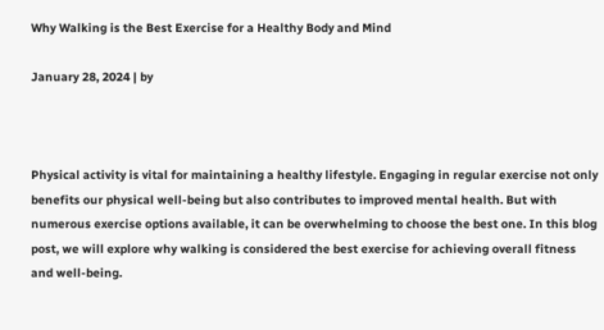Why Walking is the Best Exercise for a Healthy Body and Mind

January 28, 2024 | by



Physical activity is vital for maintaining a healthy lifestyle. Engaging in regular exercise not only benefits our physical well-being but also contributes to improved mental health. But with numerous exercise options available, it can be overwhelming to choose the best one. In this blog post, we will explore why walking is considered the best exercise for achieving overall fitness and well-being.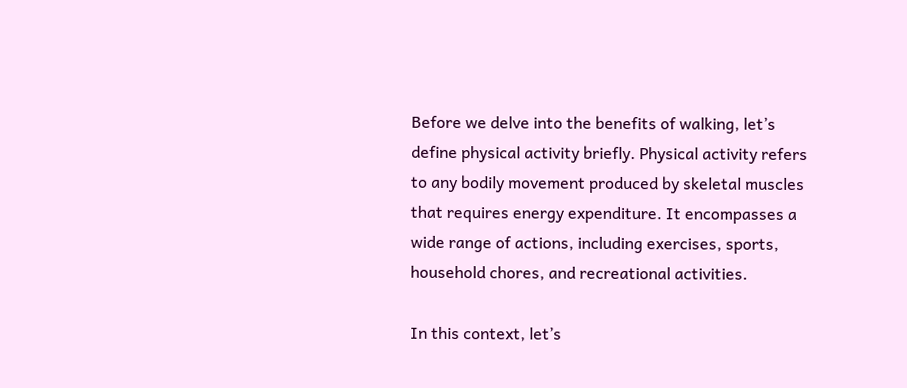Before we delve into the benefits of walking, let’s define physical activity briefly. Physical activity refers to any bodily movement produced by skeletal muscles that requires energy expenditure. It encompasses a wide range of actions, including exercises, sports, household chores, and recreational activities.

In this context, let’s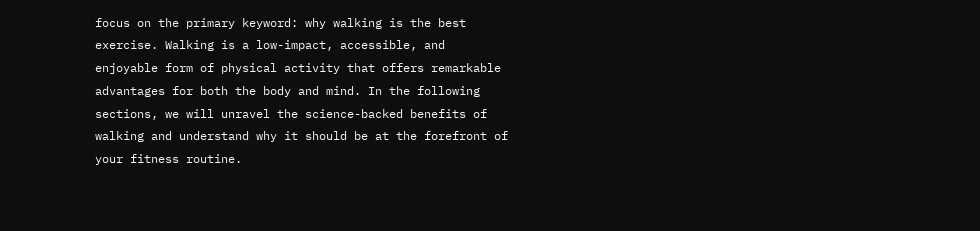focus on the primary keyword: why walking is the best exercise. Walking is a low-impact, accessible, and enjoyable form of physical activity that offers remarkable advantages for both the body and mind. In the following sections, we will unravel the science-backed benefits of walking and understand why it should be at the forefront of your fitness routine.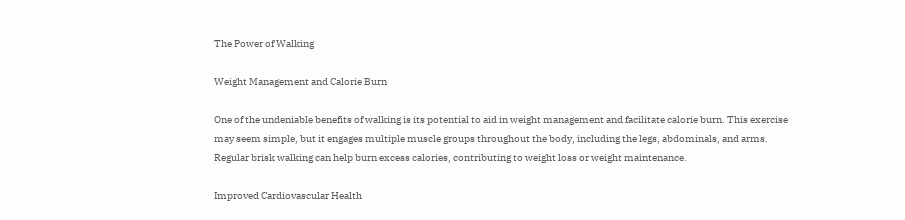The Power of Walking

Weight Management and Calorie Burn

One of the undeniable benefits of walking is its potential to aid in weight management and facilitate calorie burn. This exercise may seem simple, but it engages multiple muscle groups throughout the body, including the legs, abdominals, and arms. Regular brisk walking can help burn excess calories, contributing to weight loss or weight maintenance.

Improved Cardiovascular Health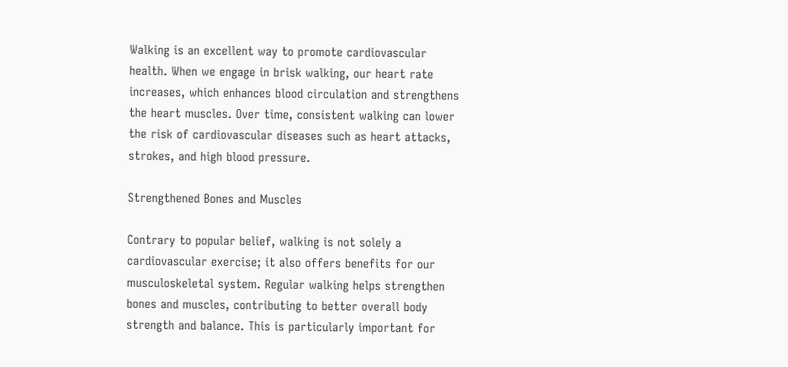Walking is an excellent way to promote cardiovascular health. When we engage in brisk walking, our heart rate increases, which enhances blood circulation and strengthens the heart muscles. Over time, consistent walking can lower the risk of cardiovascular diseases such as heart attacks, strokes, and high blood pressure.

Strengthened Bones and Muscles

Contrary to popular belief, walking is not solely a cardiovascular exercise; it also offers benefits for our musculoskeletal system. Regular walking helps strengthen bones and muscles, contributing to better overall body strength and balance. This is particularly important for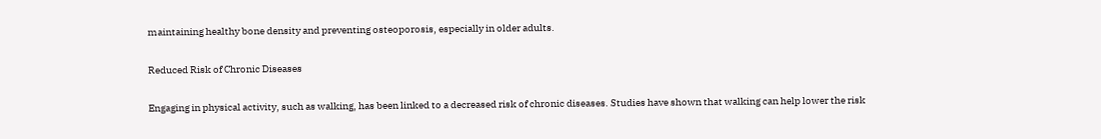maintaining healthy bone density and preventing osteoporosis, especially in older adults.

Reduced Risk of Chronic Diseases

Engaging in physical activity, such as walking, has been linked to a decreased risk of chronic diseases. Studies have shown that walking can help lower the risk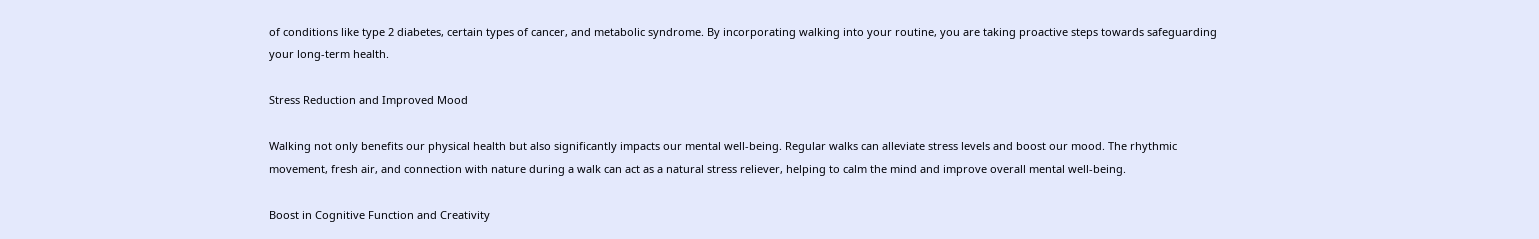of conditions like type 2 diabetes, certain types of cancer, and metabolic syndrome. By incorporating walking into your routine, you are taking proactive steps towards safeguarding your long-term health.

Stress Reduction and Improved Mood

Walking not only benefits our physical health but also significantly impacts our mental well-being. Regular walks can alleviate stress levels and boost our mood. The rhythmic movement, fresh air, and connection with nature during a walk can act as a natural stress reliever, helping to calm the mind and improve overall mental well-being.

Boost in Cognitive Function and Creativity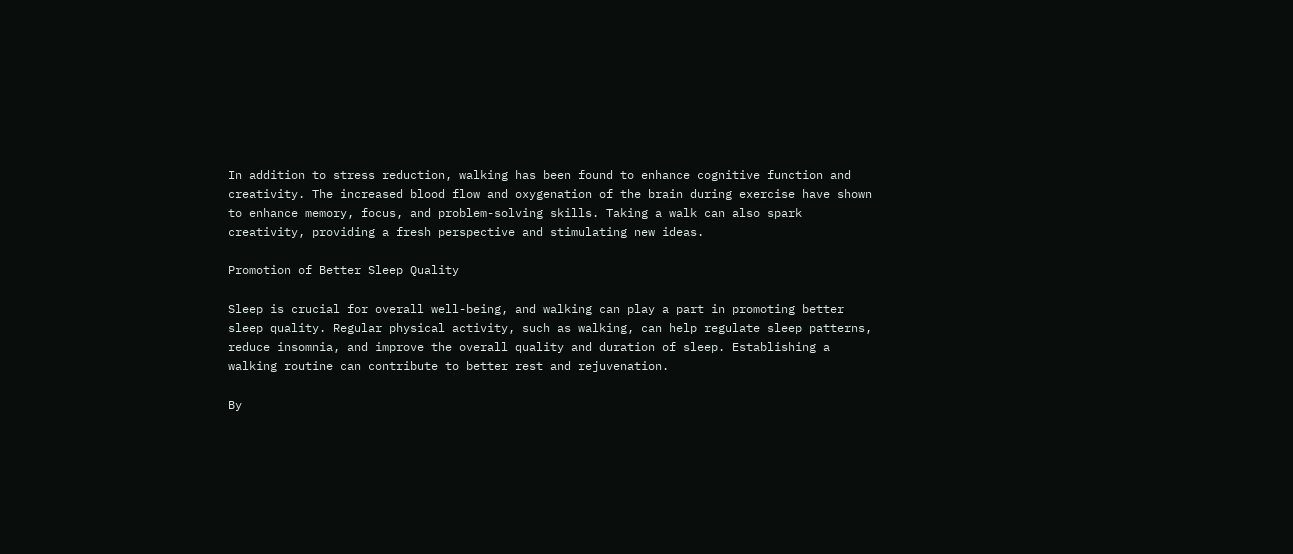In addition to stress reduction, walking has been found to enhance cognitive function and creativity. The increased blood flow and oxygenation of the brain during exercise have shown to enhance memory, focus, and problem-solving skills. Taking a walk can also spark creativity, providing a fresh perspective and stimulating new ideas.

Promotion of Better Sleep Quality

Sleep is crucial for overall well-being, and walking can play a part in promoting better sleep quality. Regular physical activity, such as walking, can help regulate sleep patterns, reduce insomnia, and improve the overall quality and duration of sleep. Establishing a walking routine can contribute to better rest and rejuvenation.

By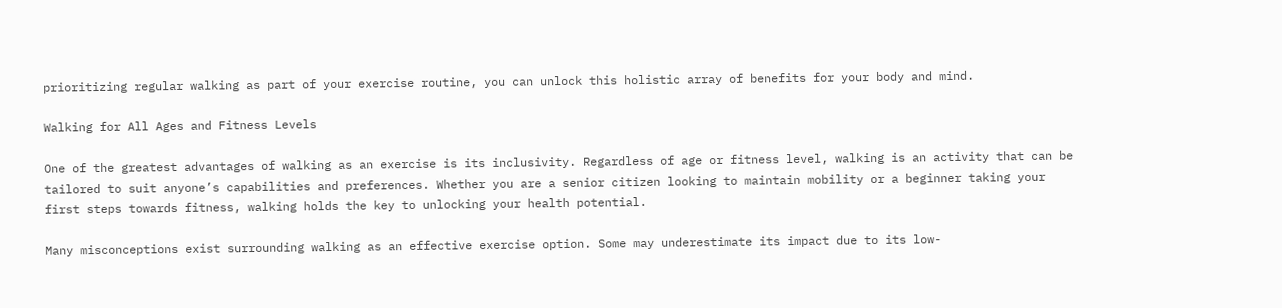prioritizing regular walking as part of your exercise routine, you can unlock this holistic array of benefits for your body and mind.

Walking for All Ages and Fitness Levels

One of the greatest advantages of walking as an exercise is its inclusivity. Regardless of age or fitness level, walking is an activity that can be tailored to suit anyone’s capabilities and preferences. Whether you are a senior citizen looking to maintain mobility or a beginner taking your first steps towards fitness, walking holds the key to unlocking your health potential.

Many misconceptions exist surrounding walking as an effective exercise option. Some may underestimate its impact due to its low-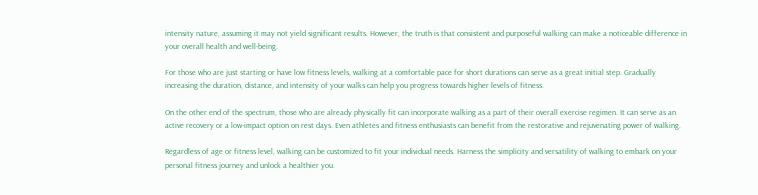intensity nature, assuming it may not yield significant results. However, the truth is that consistent and purposeful walking can make a noticeable difference in your overall health and well-being.

For those who are just starting or have low fitness levels, walking at a comfortable pace for short durations can serve as a great initial step. Gradually increasing the duration, distance, and intensity of your walks can help you progress towards higher levels of fitness.

On the other end of the spectrum, those who are already physically fit can incorporate walking as a part of their overall exercise regimen. It can serve as an active recovery or a low-impact option on rest days. Even athletes and fitness enthusiasts can benefit from the restorative and rejuvenating power of walking.

Regardless of age or fitness level, walking can be customized to fit your individual needs. Harness the simplicity and versatility of walking to embark on your personal fitness journey and unlock a healthier you.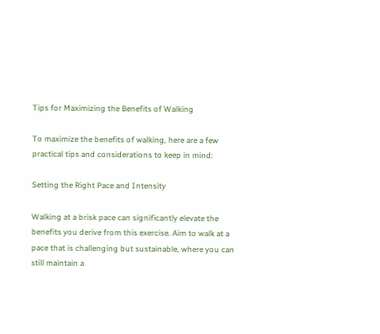Tips for Maximizing the Benefits of Walking

To maximize the benefits of walking, here are a few practical tips and considerations to keep in mind:

Setting the Right Pace and Intensity

Walking at a brisk pace can significantly elevate the benefits you derive from this exercise. Aim to walk at a pace that is challenging but sustainable, where you can still maintain a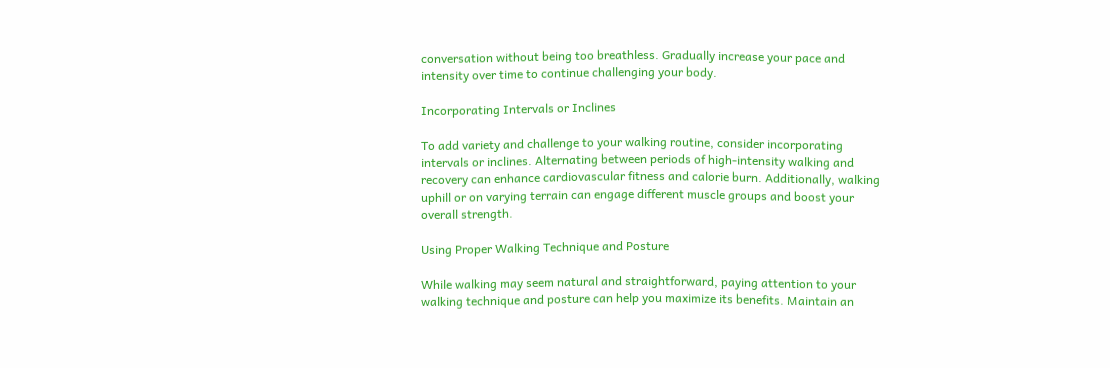conversation without being too breathless. Gradually increase your pace and intensity over time to continue challenging your body.

Incorporating Intervals or Inclines

To add variety and challenge to your walking routine, consider incorporating intervals or inclines. Alternating between periods of high-intensity walking and recovery can enhance cardiovascular fitness and calorie burn. Additionally, walking uphill or on varying terrain can engage different muscle groups and boost your overall strength.

Using Proper Walking Technique and Posture

While walking may seem natural and straightforward, paying attention to your walking technique and posture can help you maximize its benefits. Maintain an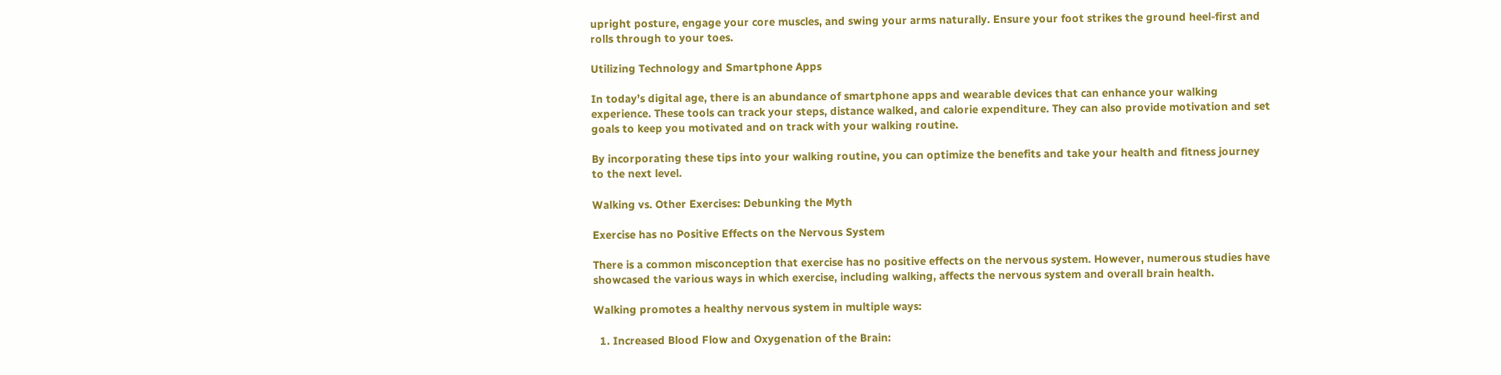upright posture, engage your core muscles, and swing your arms naturally. Ensure your foot strikes the ground heel-first and rolls through to your toes.

Utilizing Technology and Smartphone Apps

In today’s digital age, there is an abundance of smartphone apps and wearable devices that can enhance your walking experience. These tools can track your steps, distance walked, and calorie expenditure. They can also provide motivation and set goals to keep you motivated and on track with your walking routine.

By incorporating these tips into your walking routine, you can optimize the benefits and take your health and fitness journey to the next level.

Walking vs. Other Exercises: Debunking the Myth

Exercise has no Positive Effects on the Nervous System

There is a common misconception that exercise has no positive effects on the nervous system. However, numerous studies have showcased the various ways in which exercise, including walking, affects the nervous system and overall brain health.

Walking promotes a healthy nervous system in multiple ways:

  1. Increased Blood Flow and Oxygenation of the Brain: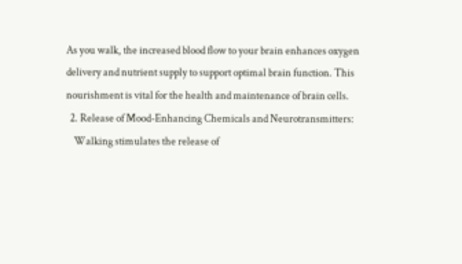As you walk, the increased blood flow to your brain enhances oxygen delivery and nutrient supply to support optimal brain function. This nourishment is vital for the health and maintenance of brain cells.
  2. Release of Mood-Enhancing Chemicals and Neurotransmitters:
    Walking stimulates the release of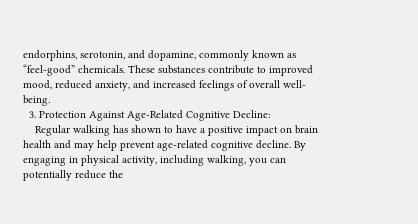endorphins, serotonin, and dopamine, commonly known as “feel-good” chemicals. These substances contribute to improved mood, reduced anxiety, and increased feelings of overall well-being.
  3. Protection Against Age-Related Cognitive Decline:
    Regular walking has shown to have a positive impact on brain health and may help prevent age-related cognitive decline. By engaging in physical activity, including walking, you can potentially reduce the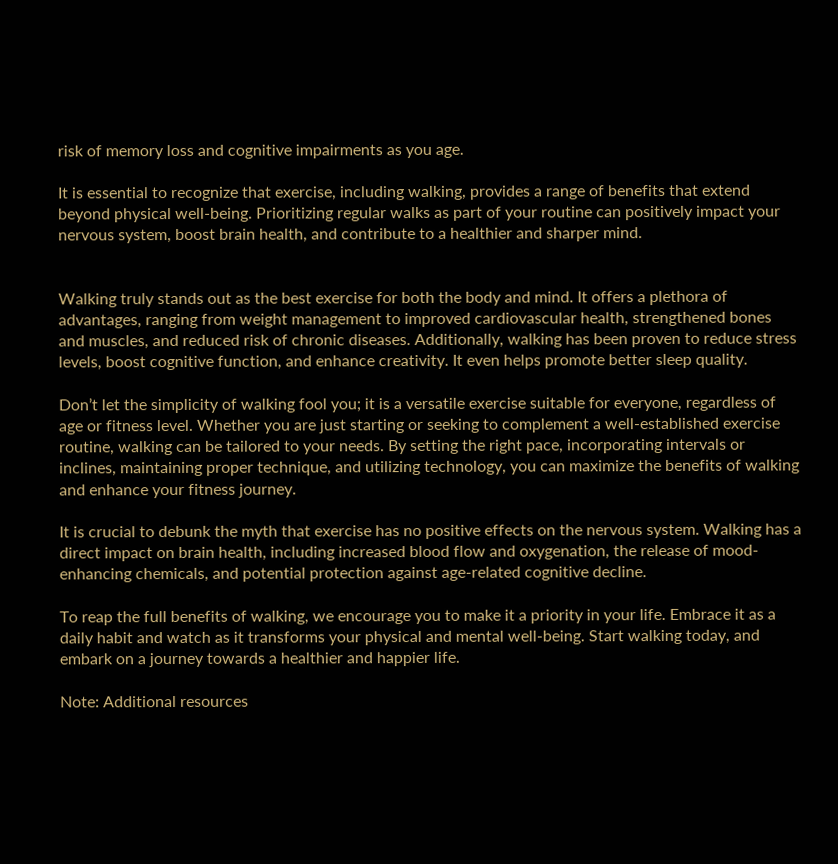risk of memory loss and cognitive impairments as you age.

It is essential to recognize that exercise, including walking, provides a range of benefits that extend beyond physical well-being. Prioritizing regular walks as part of your routine can positively impact your nervous system, boost brain health, and contribute to a healthier and sharper mind.


Walking truly stands out as the best exercise for both the body and mind. It offers a plethora of advantages, ranging from weight management to improved cardiovascular health, strengthened bones and muscles, and reduced risk of chronic diseases. Additionally, walking has been proven to reduce stress levels, boost cognitive function, and enhance creativity. It even helps promote better sleep quality.

Don’t let the simplicity of walking fool you; it is a versatile exercise suitable for everyone, regardless of age or fitness level. Whether you are just starting or seeking to complement a well-established exercise routine, walking can be tailored to your needs. By setting the right pace, incorporating intervals or inclines, maintaining proper technique, and utilizing technology, you can maximize the benefits of walking and enhance your fitness journey.

It is crucial to debunk the myth that exercise has no positive effects on the nervous system. Walking has a direct impact on brain health, including increased blood flow and oxygenation, the release of mood-enhancing chemicals, and potential protection against age-related cognitive decline.

To reap the full benefits of walking, we encourage you to make it a priority in your life. Embrace it as a daily habit and watch as it transforms your physical and mental well-being. Start walking today, and embark on a journey towards a healthier and happier life.

Note: Additional resources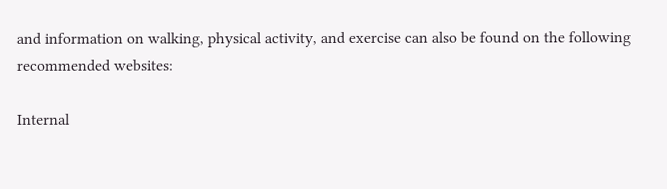and information on walking, physical activity, and exercise can also be found on the following recommended websites:

Internal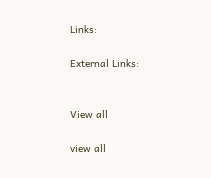Links:

External Links:


View all

view all